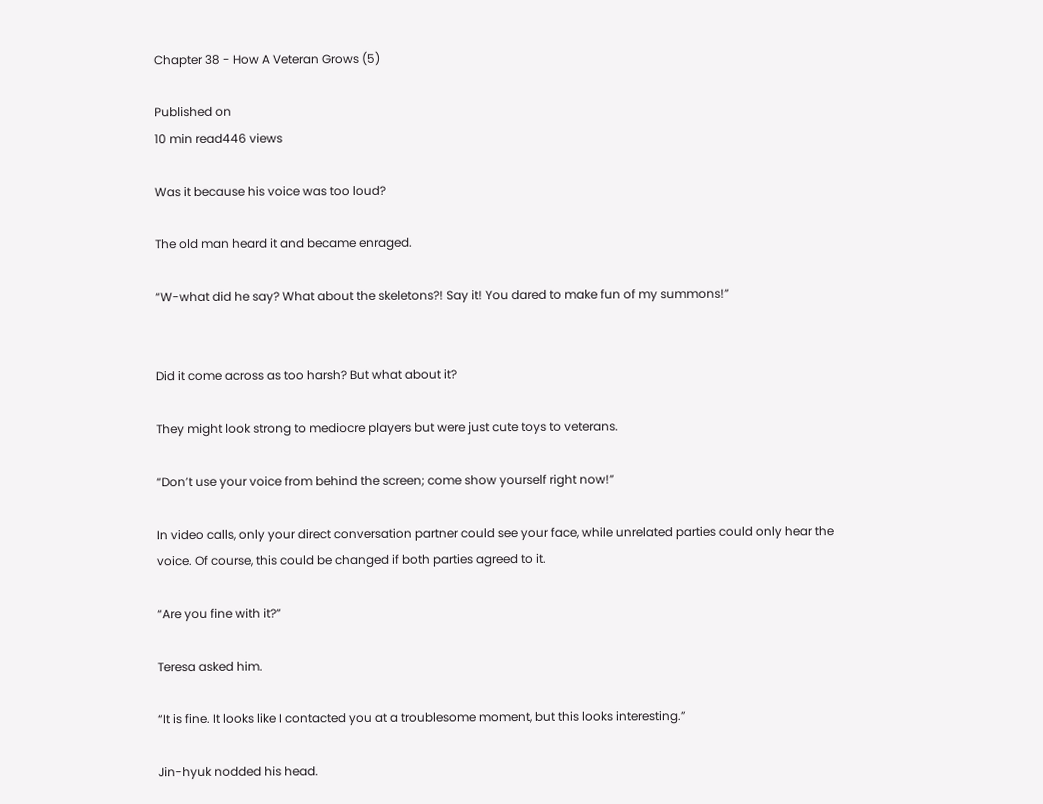Chapter 38 - How A Veteran Grows (5)

Published on
10 min read446 views

Was it because his voice was too loud?

The old man heard it and became enraged.

“W-what did he say? What about the skeletons?! Say it! You dared to make fun of my summons!”


Did it come across as too harsh? But what about it?

They might look strong to mediocre players but were just cute toys to veterans.

“Don’t use your voice from behind the screen; come show yourself right now!”

In video calls, only your direct conversation partner could see your face, while unrelated parties could only hear the voice. Of course, this could be changed if both parties agreed to it.

“Are you fine with it?”

Teresa asked him.

“It is fine. It looks like I contacted you at a troublesome moment, but this looks interesting.”

Jin-hyuk nodded his head.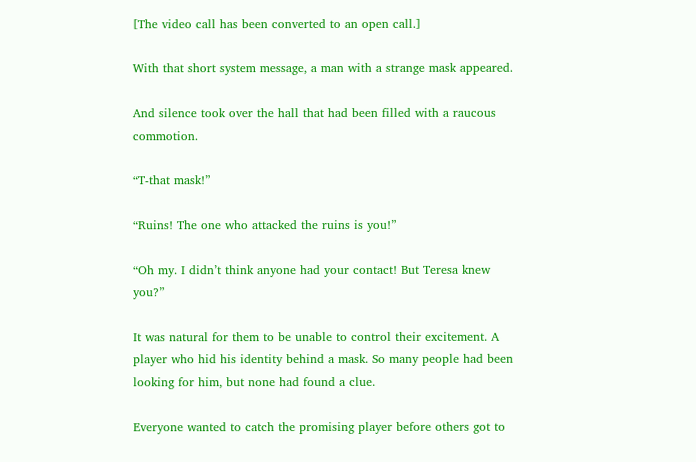[The video call has been converted to an open call.]

With that short system message, a man with a strange mask appeared.

And silence took over the hall that had been filled with a raucous commotion.

“T-that mask!”

“Ruins! The one who attacked the ruins is you!”

“Oh my. I didn’t think anyone had your contact! But Teresa knew you?”

It was natural for them to be unable to control their excitement. A player who hid his identity behind a mask. So many people had been looking for him, but none had found a clue.

Everyone wanted to catch the promising player before others got to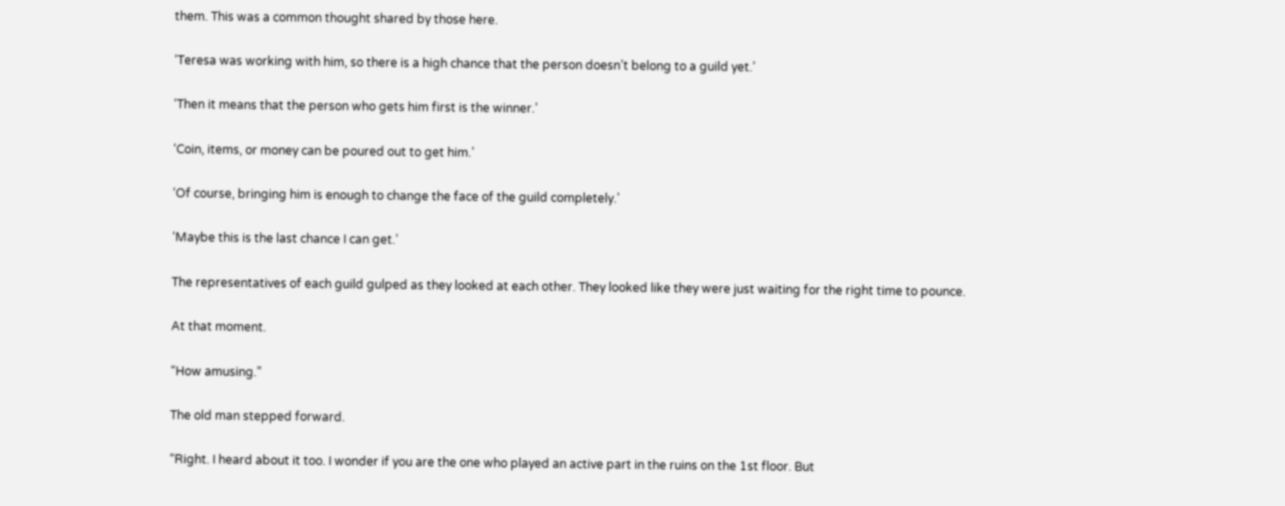them. This was a common thought shared by those here.

‘Teresa was working with him, so there is a high chance that the person doesn’t belong to a guild yet.’

‘Then it means that the person who gets him first is the winner.’

‘Coin, items, or money can be poured out to get him.’

‘Of course, bringing him is enough to change the face of the guild completely.’

‘Maybe this is the last chance I can get.’

The representatives of each guild gulped as they looked at each other. They looked like they were just waiting for the right time to pounce.

At that moment.

“How amusing.”

The old man stepped forward.

“Right. I heard about it too. I wonder if you are the one who played an active part in the ruins on the 1st floor. But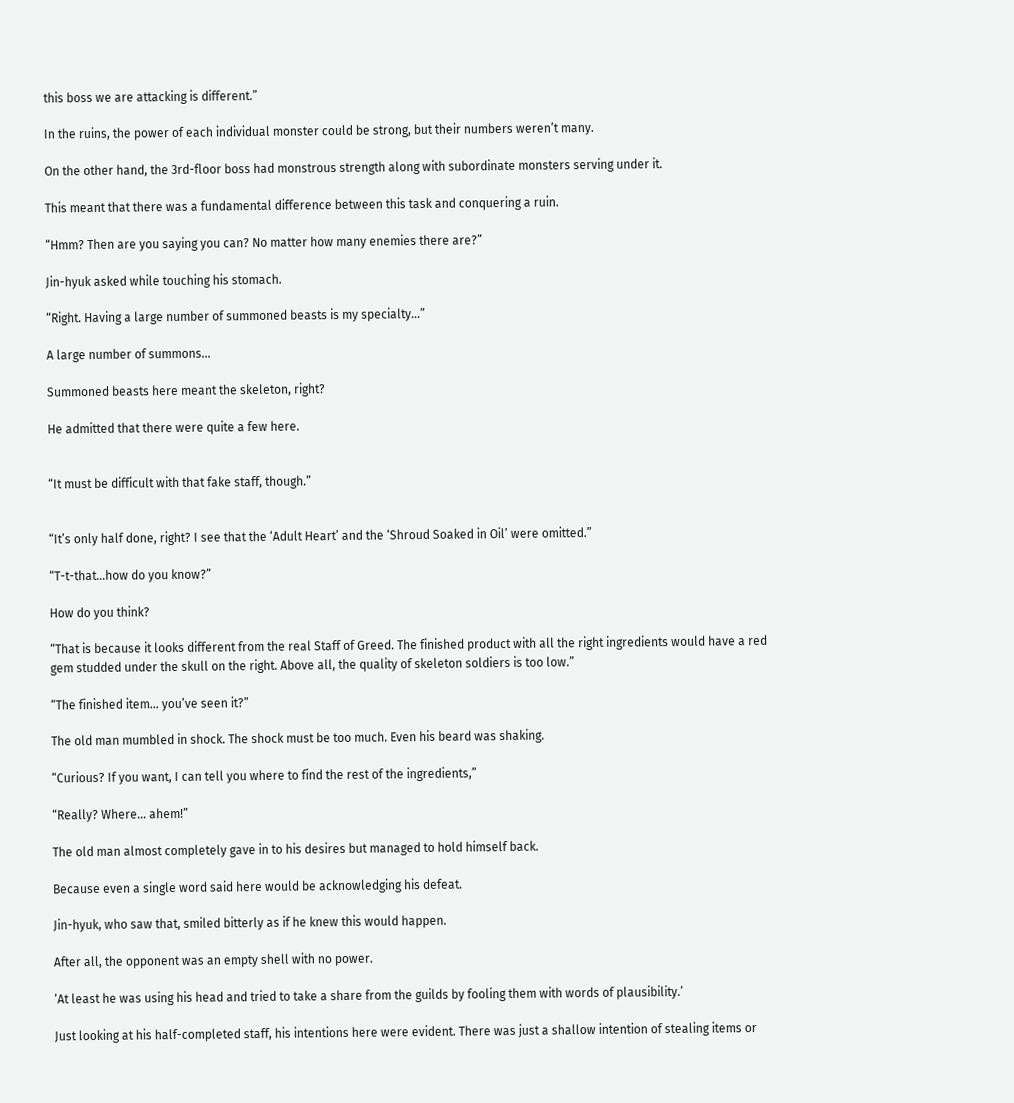this boss we are attacking is different.”

In the ruins, the power of each individual monster could be strong, but their numbers weren’t many.

On the other hand, the 3rd-floor boss had monstrous strength along with subordinate monsters serving under it.

This meant that there was a fundamental difference between this task and conquering a ruin.

“Hmm? Then are you saying you can? No matter how many enemies there are?”

Jin-hyuk asked while touching his stomach.

“Right. Having a large number of summoned beasts is my specialty…”

A large number of summons…

Summoned beasts here meant the skeleton, right?

He admitted that there were quite a few here.


“It must be difficult with that fake staff, though.”


“It’s only half done, right? I see that the ‘Adult Heart’ and the ‘Shroud Soaked in Oil’ were omitted.”

“T-t-that…how do you know?”

How do you think?

“That is because it looks different from the real Staff of Greed. The finished product with all the right ingredients would have a red gem studded under the skull on the right. Above all, the quality of skeleton soldiers is too low.”

“The finished item… you’ve seen it?”

The old man mumbled in shock. The shock must be too much. Even his beard was shaking.

“Curious? If you want, I can tell you where to find the rest of the ingredients,”

“Really? Where… ahem!”

The old man almost completely gave in to his desires but managed to hold himself back.

Because even a single word said here would be acknowledging his defeat.

Jin-hyuk, who saw that, smiled bitterly as if he knew this would happen.

After all, the opponent was an empty shell with no power.

‘At least he was using his head and tried to take a share from the guilds by fooling them with words of plausibility.’

Just looking at his half-completed staff, his intentions here were evident. There was just a shallow intention of stealing items or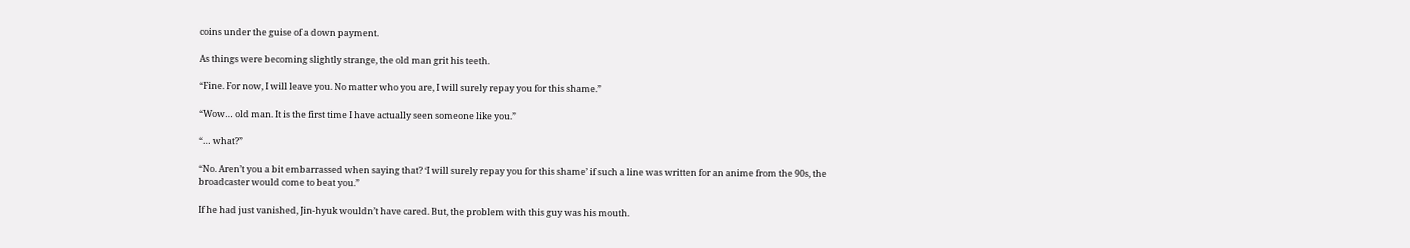coins under the guise of a down payment.

As things were becoming slightly strange, the old man grit his teeth.

“Fine. For now, I will leave you. No matter who you are, I will surely repay you for this shame.”

“Wow… old man. It is the first time I have actually seen someone like you.”

“… what?”

“No. Aren’t you a bit embarrassed when saying that? ‘I will surely repay you for this shame’ if such a line was written for an anime from the 90s, the broadcaster would come to beat you.”

If he had just vanished, Jin-hyuk wouldn’t have cared. But, the problem with this guy was his mouth.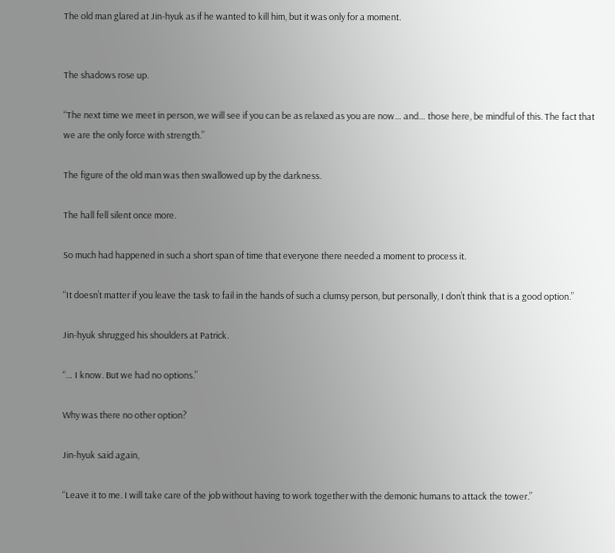The old man glared at Jin-hyuk as if he wanted to kill him, but it was only for a moment.


The shadows rose up.

“The next time we meet in person, we will see if you can be as relaxed as you are now… and… those here, be mindful of this. The fact that we are the only force with strength.”

The figure of the old man was then swallowed up by the darkness.

The hall fell silent once more.

So much had happened in such a short span of time that everyone there needed a moment to process it.

“It doesn’t matter if you leave the task to fail in the hands of such a clumsy person, but personally, I don’t think that is a good option.”

Jin-hyuk shrugged his shoulders at Patrick.

“… I know. But we had no options.”

Why was there no other option?

Jin-hyuk said again,

“Leave it to me. I will take care of the job without having to work together with the demonic humans to attack the tower.”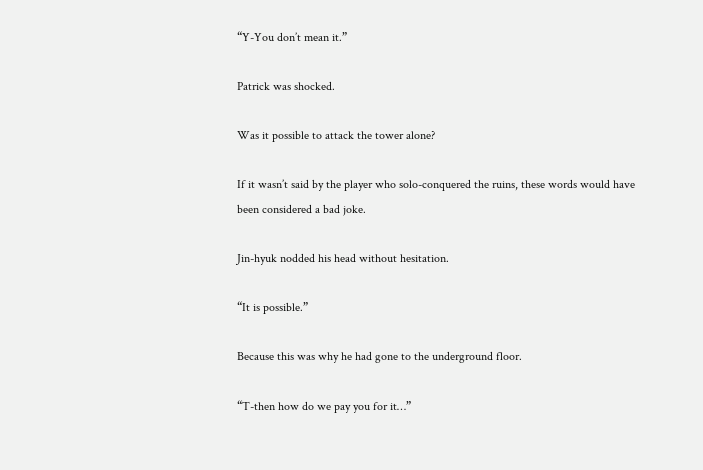“Y-You don’t mean it.”

Patrick was shocked.

Was it possible to attack the tower alone?

If it wasn’t said by the player who solo-conquered the ruins, these words would have been considered a bad joke.

Jin-hyuk nodded his head without hesitation.

“It is possible.”

Because this was why he had gone to the underground floor.

“T-then how do we pay you for it…”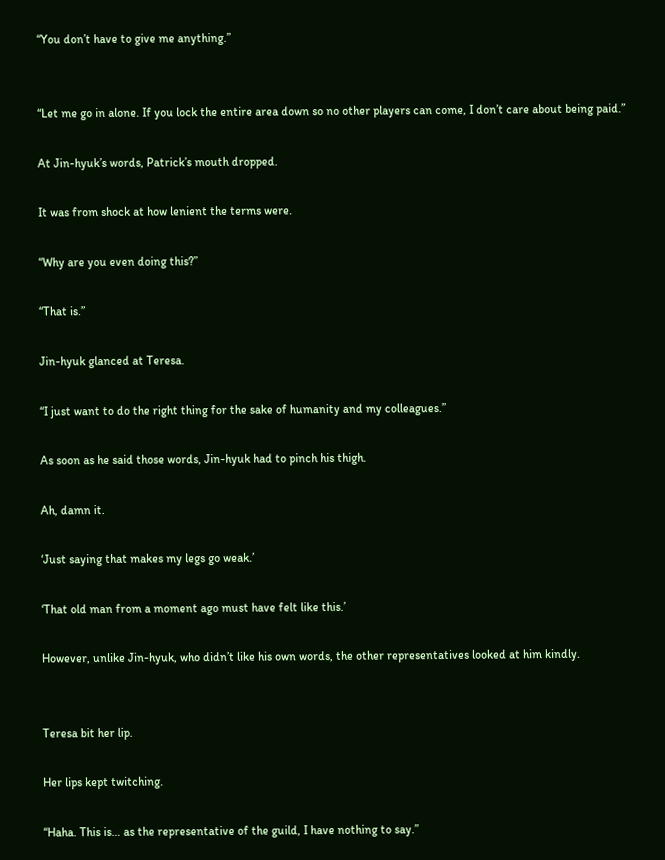“You don’t have to give me anything.”


“Let me go in alone. If you lock the entire area down so no other players can come, I don’t care about being paid.”

At Jin-hyuk’s words, Patrick’s mouth dropped.

It was from shock at how lenient the terms were.

“Why are you even doing this?”

“That is.”

Jin-hyuk glanced at Teresa.

“I just want to do the right thing for the sake of humanity and my colleagues.”

As soon as he said those words, Jin-hyuk had to pinch his thigh.

Ah, damn it.

‘Just saying that makes my legs go weak.’

‘That old man from a moment ago must have felt like this.’

However, unlike Jin-hyuk, who didn’t like his own words, the other representatives looked at him kindly.


Teresa bit her lip.

Her lips kept twitching.

“Haha. This is… as the representative of the guild, I have nothing to say.”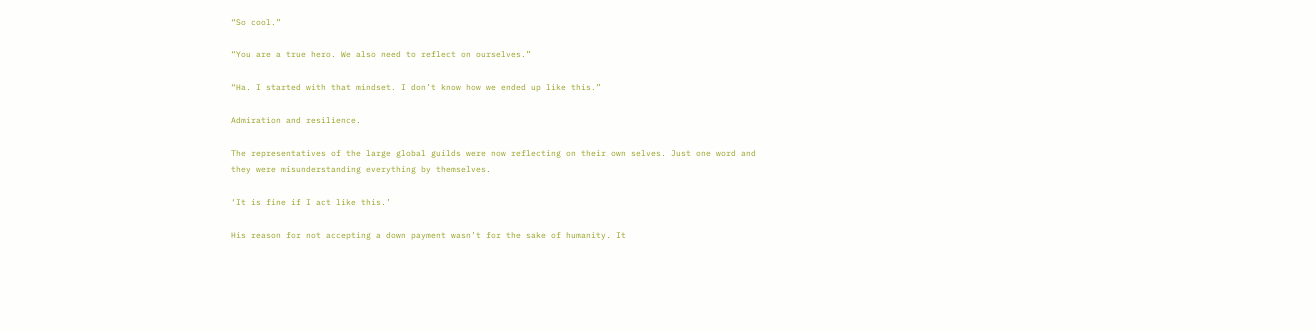“So cool.”

“You are a true hero. We also need to reflect on ourselves.”

“Ha. I started with that mindset. I don’t know how we ended up like this.”

Admiration and resilience.

The representatives of the large global guilds were now reflecting on their own selves. Just one word and they were misunderstanding everything by themselves.

‘It is fine if I act like this.’

His reason for not accepting a down payment wasn’t for the sake of humanity. It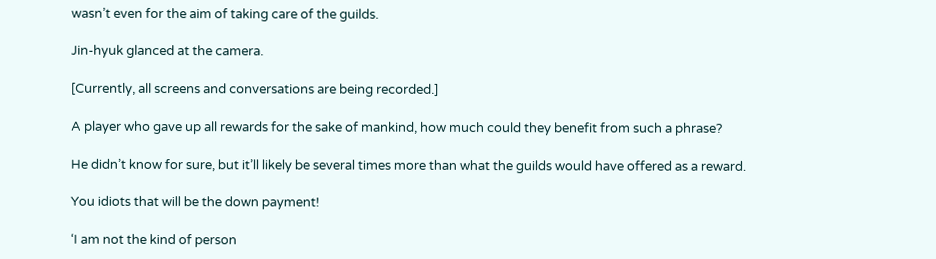wasn’t even for the aim of taking care of the guilds.

Jin-hyuk glanced at the camera.

[Currently, all screens and conversations are being recorded.]

A player who gave up all rewards for the sake of mankind, how much could they benefit from such a phrase?

He didn’t know for sure, but it’ll likely be several times more than what the guilds would have offered as a reward.

You idiots that will be the down payment!

‘I am not the kind of person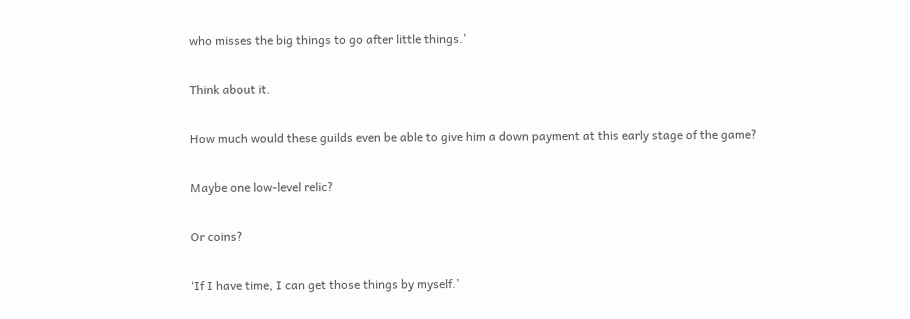who misses the big things to go after little things.’

Think about it.

How much would these guilds even be able to give him a down payment at this early stage of the game?

Maybe one low-level relic?

Or coins?

‘If I have time, I can get those things by myself.’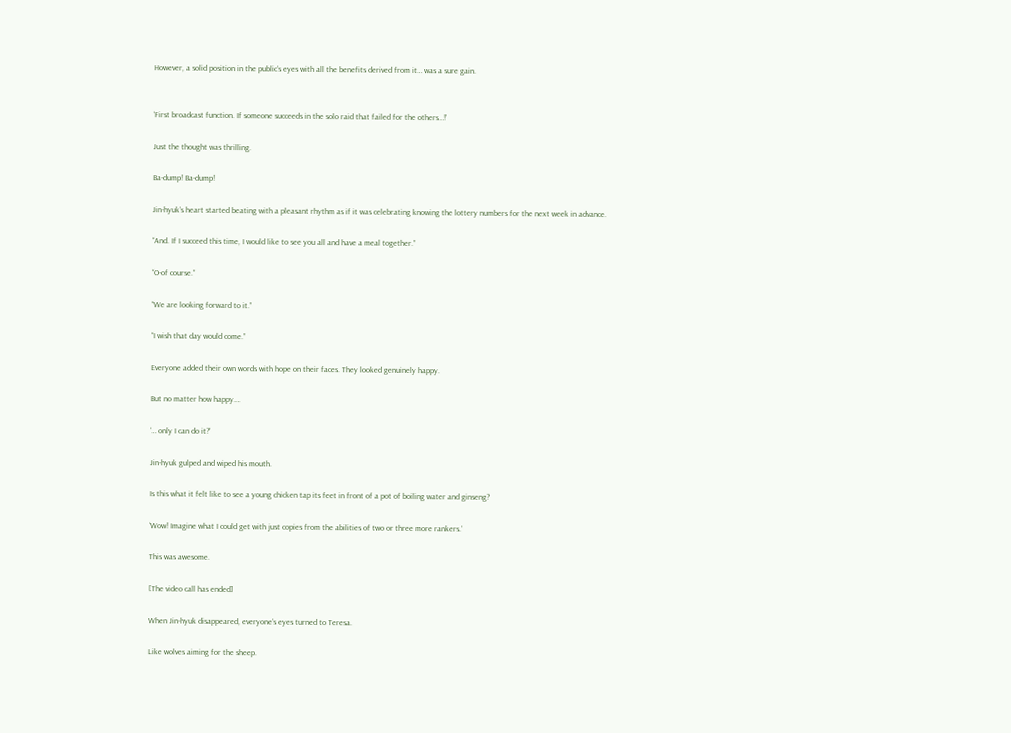However, a solid position in the public’s eyes with all the benefits derived from it… was a sure gain.


‘First broadcast function. If someone succeeds in the solo raid that failed for the others…!’

Just the thought was thrilling.

Ba-dump! Ba-dump!

Jin-hyuk’s heart started beating with a pleasant rhythm as if it was celebrating knowing the lottery numbers for the next week in advance.

“And. If I succeed this time, I would like to see you all and have a meal together.”

“O-of course.”

“We are looking forward to it.”

“I wish that day would come.”

Everyone added their own words with hope on their faces. They looked genuinely happy.

But no matter how happy….

‘… only I can do it?’

Jin-hyuk gulped and wiped his mouth.

Is this what it felt like to see a young chicken tap its feet in front of a pot of boiling water and ginseng?

‘Wow! Imagine what I could get with just copies from the abilities of two or three more rankers.’

This was awesome.

[The video call has ended]

When Jin-hyuk disappeared, everyone’s eyes turned to Teresa.

Like wolves aiming for the sheep.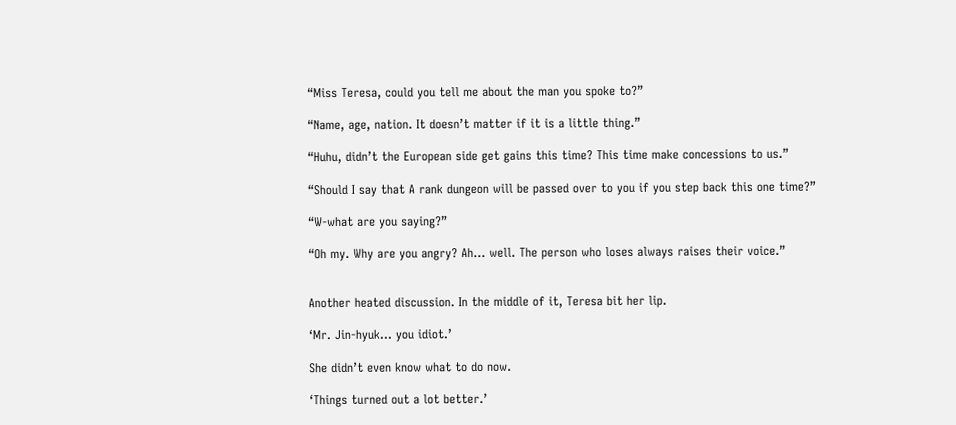“Miss Teresa, could you tell me about the man you spoke to?”

“Name, age, nation. It doesn’t matter if it is a little thing.”

“Huhu, didn’t the European side get gains this time? This time make concessions to us.”

“Should I say that A rank dungeon will be passed over to you if you step back this one time?”

“W-what are you saying?”

“Oh my. Why are you angry? Ah… well. The person who loses always raises their voice.”


Another heated discussion. In the middle of it, Teresa bit her lip.

‘Mr. Jin-hyuk… you idiot.’

She didn’t even know what to do now.

‘Things turned out a lot better.’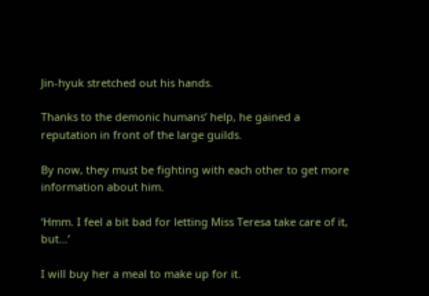Jin-hyuk stretched out his hands.

Thanks to the demonic humans’ help, he gained a reputation in front of the large guilds.

By now, they must be fighting with each other to get more information about him.

‘Hmm. I feel a bit bad for letting Miss Teresa take care of it, but…’

I will buy her a meal to make up for it.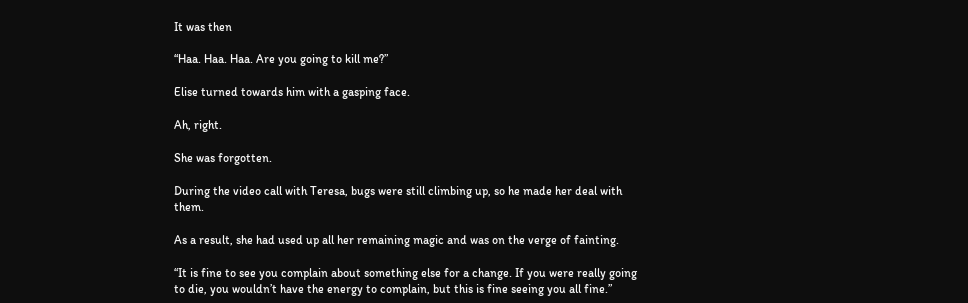It was then

“Haa. Haa. Haa. Are you going to kill me?”

Elise turned towards him with a gasping face.

Ah, right.

She was forgotten.

During the video call with Teresa, bugs were still climbing up, so he made her deal with them.

As a result, she had used up all her remaining magic and was on the verge of fainting.

“It is fine to see you complain about something else for a change. If you were really going to die, you wouldn’t have the energy to complain, but this is fine seeing you all fine.”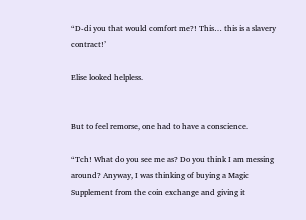“D-di you that would comfort me?! This… this is a slavery contract!’

Elise looked helpless.


But to feel remorse, one had to have a conscience.

“Tch! What do you see me as? Do you think I am messing around? Anyway, I was thinking of buying a Magic Supplement from the coin exchange and giving it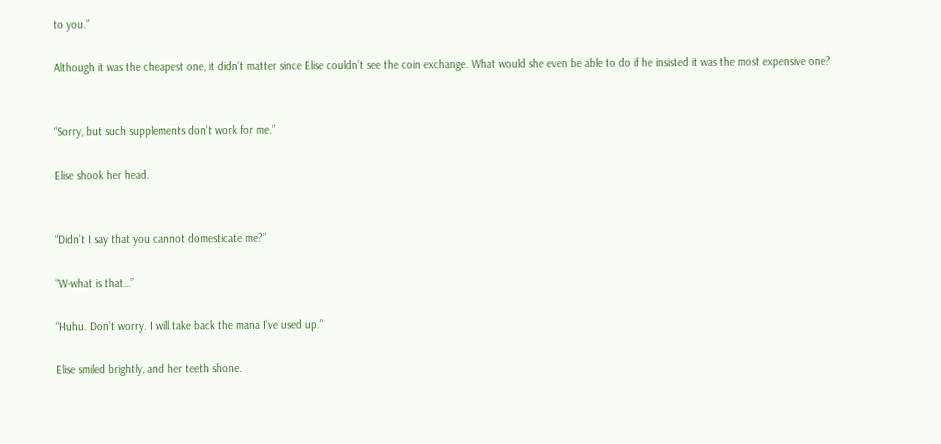to you.”

Although it was the cheapest one, it didn’t matter since Elise couldn’t see the coin exchange. What would she even be able to do if he insisted it was the most expensive one?


“Sorry, but such supplements don’t work for me.”

Elise shook her head.


“Didn’t I say that you cannot domesticate me?”

“W-what is that…”

“Huhu. Don’t worry. I will take back the mana I’ve used up.”

Elise smiled brightly, and her teeth shone.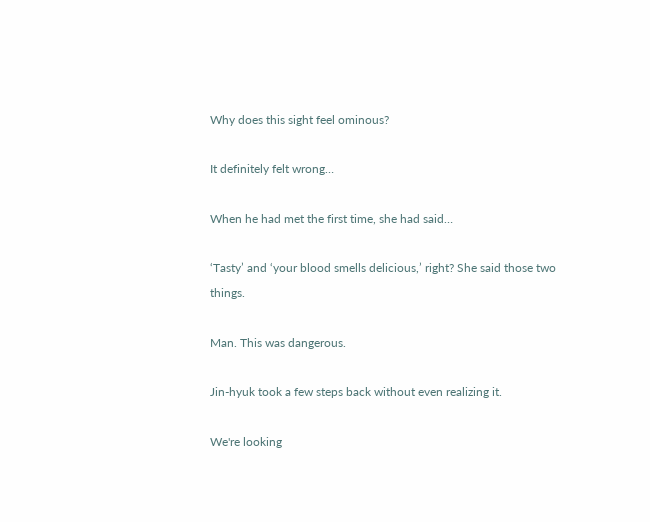Why does this sight feel ominous?

It definitely felt wrong…

When he had met the first time, she had said…

‘Tasty’ and ‘your blood smells delicious,’ right? She said those two things.

Man. This was dangerous.

Jin-hyuk took a few steps back without even realizing it.

We're looking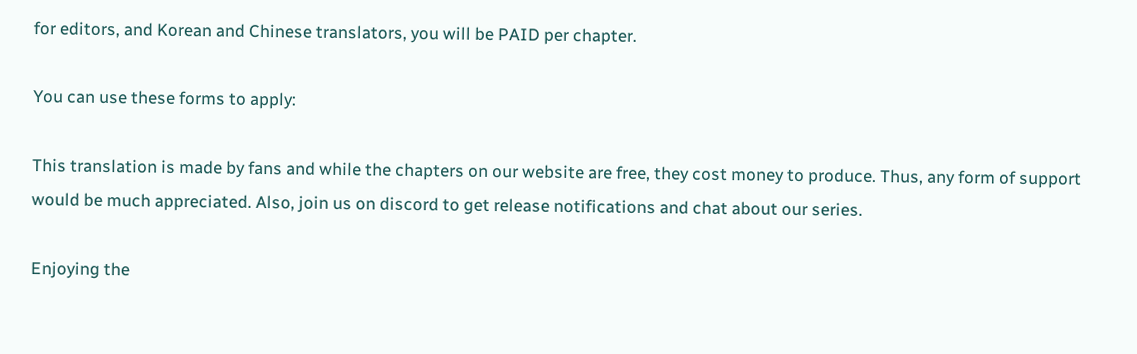for editors, and Korean and Chinese translators, you will be PAID per chapter.

You can use these forms to apply:

This translation is made by fans and while the chapters on our website are free, they cost money to produce. Thus, any form of support would be much appreciated. Also, join us on discord to get release notifications and chat about our series.

Enjoying the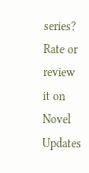series? Rate or review it on Novel Updates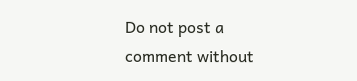Do not post a comment without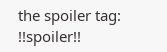the spoiler tag: !!spoiler!!